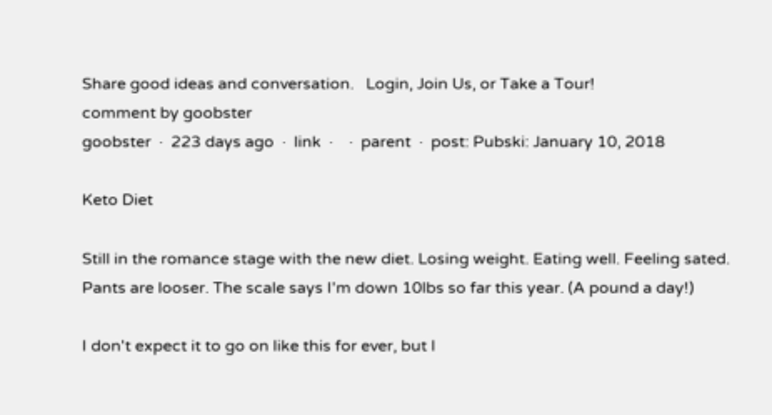Share good ideas and conversation.   Login, Join Us, or Take a Tour!
comment by goobster
goobster  ·  223 days ago  ·  link  ·    ·  parent  ·  post: Pubski: January 10, 2018

Keto Diet

Still in the romance stage with the new diet. Losing weight. Eating well. Feeling sated. Pants are looser. The scale says I'm down 10lbs so far this year. (A pound a day!)

I don't expect it to go on like this for ever, but I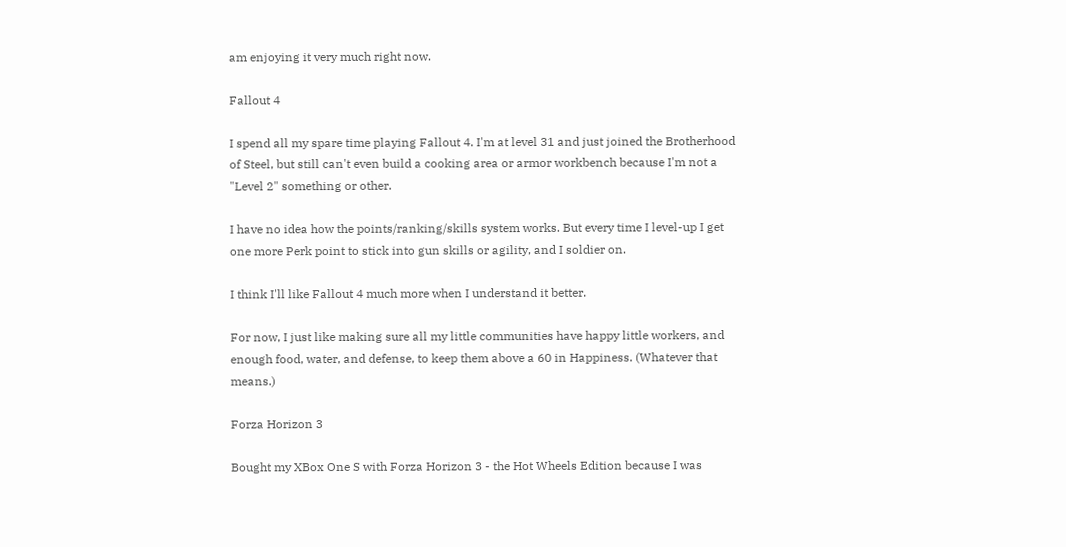am enjoying it very much right now.

Fallout 4

I spend all my spare time playing Fallout 4. I'm at level 31 and just joined the Brotherhood of Steel, but still can't even build a cooking area or armor workbench because I'm not a "Level 2" something or other.

I have no idea how the points/ranking/skills system works. But every time I level-up I get one more Perk point to stick into gun skills or agility, and I soldier on.

I think I'll like Fallout 4 much more when I understand it better.

For now, I just like making sure all my little communities have happy little workers, and enough food, water, and defense, to keep them above a 60 in Happiness. (Whatever that means.)

Forza Horizon 3

Bought my XBox One S with Forza Horizon 3 - the Hot Wheels Edition because I was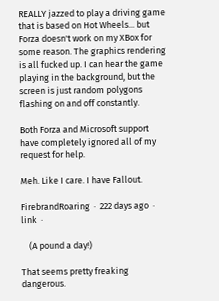REALLY jazzed to play a driving game that is based on Hot Wheels... but Forza doesn't work on my XBox for some reason. The graphics rendering is all fucked up. I can hear the game playing in the background, but the screen is just random polygons flashing on and off constantly.

Both Forza and Microsoft support have completely ignored all of my request for help.

Meh. Like I care. I have Fallout.

FirebrandRoaring  ·  222 days ago  ·  link  ·

    (A pound a day!)

That seems pretty freaking dangerous.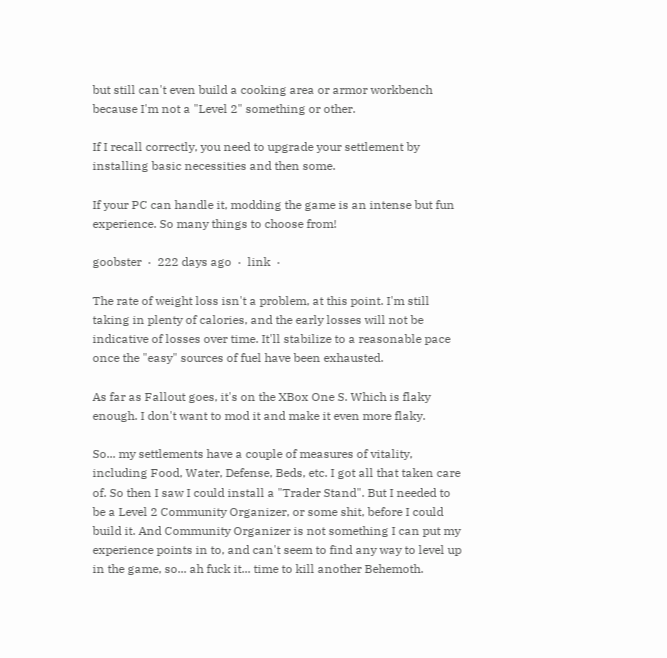but still can't even build a cooking area or armor workbench because I'm not a "Level 2" something or other.

If I recall correctly, you need to upgrade your settlement by installing basic necessities and then some.

If your PC can handle it, modding the game is an intense but fun experience. So many things to choose from!

goobster  ·  222 days ago  ·  link  ·

The rate of weight loss isn't a problem, at this point. I'm still taking in plenty of calories, and the early losses will not be indicative of losses over time. It'll stabilize to a reasonable pace once the "easy" sources of fuel have been exhausted.

As far as Fallout goes, it's on the XBox One S. Which is flaky enough. I don't want to mod it and make it even more flaky.

So... my settlements have a couple of measures of vitality, including Food, Water, Defense, Beds, etc. I got all that taken care of. So then I saw I could install a "Trader Stand". But I needed to be a Level 2 Community Organizer, or some shit, before I could build it. And Community Organizer is not something I can put my experience points in to, and can't seem to find any way to level up in the game, so... ah fuck it... time to kill another Behemoth.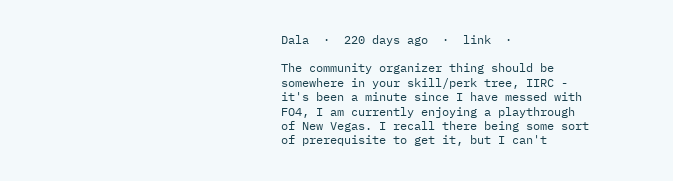Dala  ·  220 days ago  ·  link  ·

The community organizer thing should be somewhere in your skill/perk tree, IIRC - it's been a minute since I have messed with FO4, I am currently enjoying a playthrough of New Vegas. I recall there being some sort of prerequisite to get it, but I can't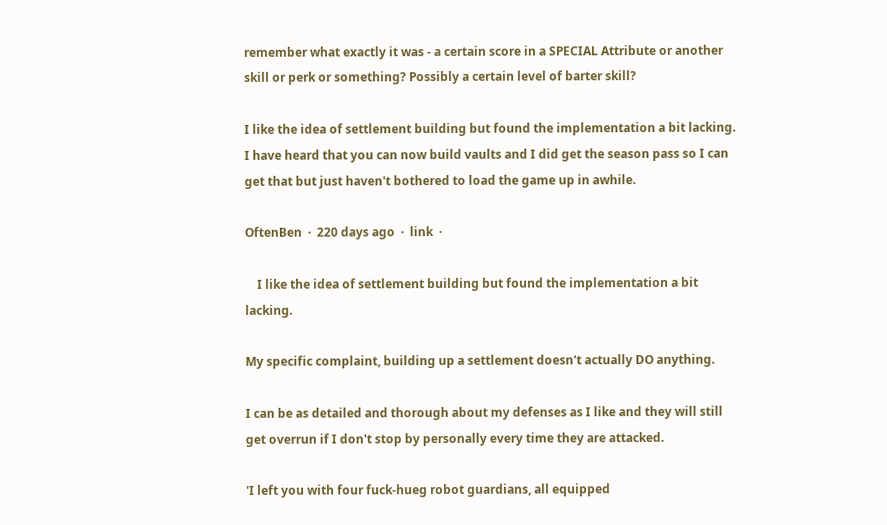remember what exactly it was - a certain score in a SPECIAL Attribute or another skill or perk or something? Possibly a certain level of barter skill?

I like the idea of settlement building but found the implementation a bit lacking. I have heard that you can now build vaults and I did get the season pass so I can get that but just haven't bothered to load the game up in awhile.

OftenBen  ·  220 days ago  ·  link  ·

    I like the idea of settlement building but found the implementation a bit lacking.

My specific complaint, building up a settlement doesn't actually DO anything.

I can be as detailed and thorough about my defenses as I like and they will still get overrun if I don't stop by personally every time they are attacked.

'I left you with four fuck-hueg robot guardians, all equipped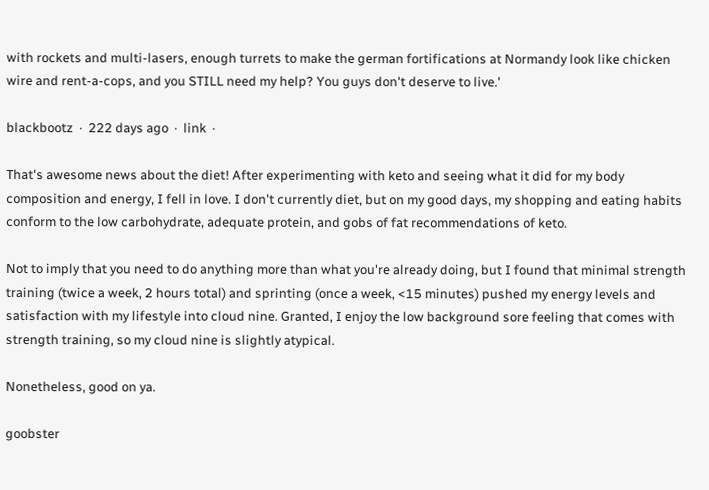with rockets and multi-lasers, enough turrets to make the german fortifications at Normandy look like chicken wire and rent-a-cops, and you STILL need my help? You guys don't deserve to live.'

blackbootz  ·  222 days ago  ·  link  ·

That's awesome news about the diet! After experimenting with keto and seeing what it did for my body composition and energy, I fell in love. I don't currently diet, but on my good days, my shopping and eating habits conform to the low carbohydrate, adequate protein, and gobs of fat recommendations of keto.

Not to imply that you need to do anything more than what you're already doing, but I found that minimal strength training (twice a week, 2 hours total) and sprinting (once a week, <15 minutes) pushed my energy levels and satisfaction with my lifestyle into cloud nine. Granted, I enjoy the low background sore feeling that comes with strength training, so my cloud nine is slightly atypical.

Nonetheless, good on ya.

goobster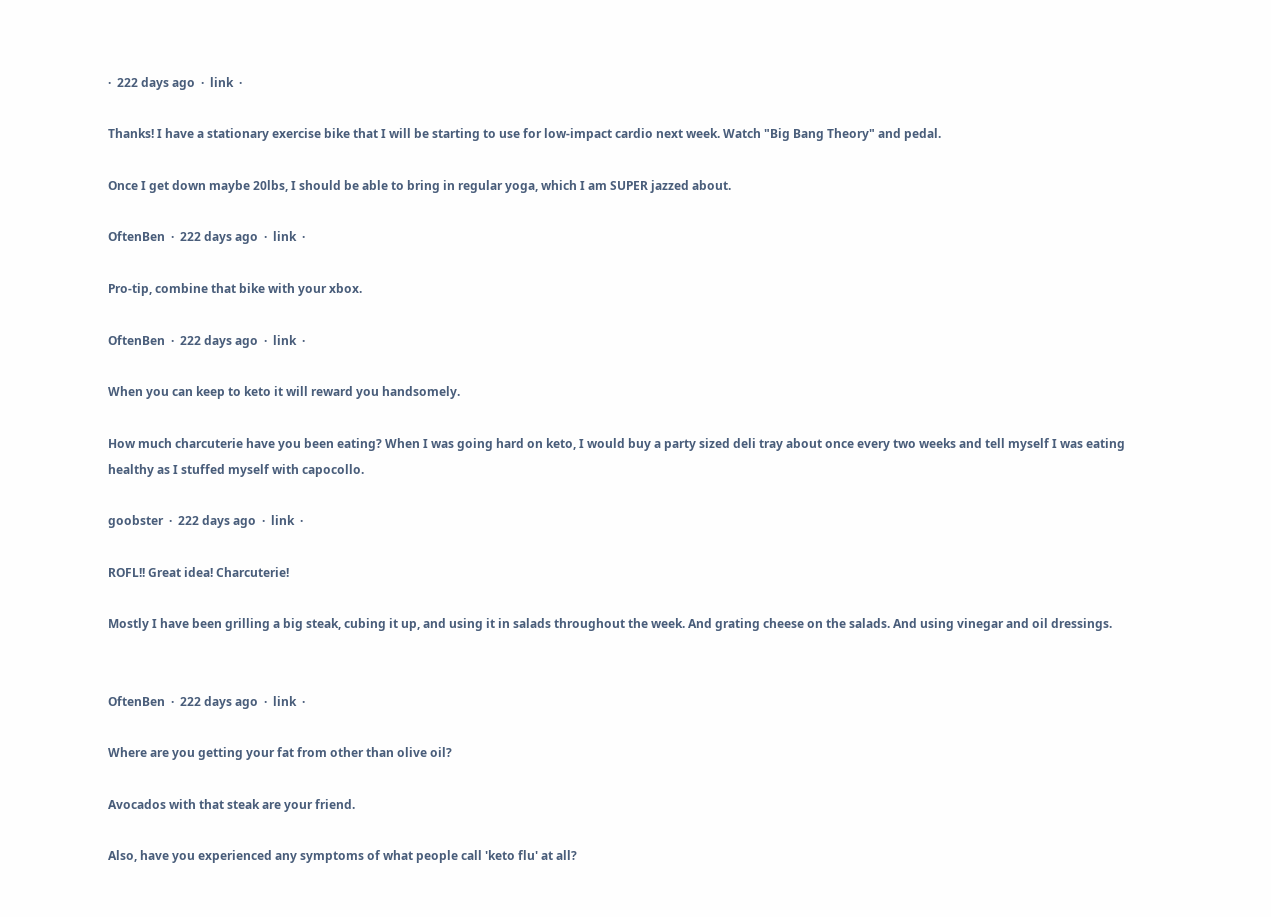·  222 days ago  ·  link  ·

Thanks! I have a stationary exercise bike that I will be starting to use for low-impact cardio next week. Watch "Big Bang Theory" and pedal.

Once I get down maybe 20lbs, I should be able to bring in regular yoga, which I am SUPER jazzed about.

OftenBen  ·  222 days ago  ·  link  ·

Pro-tip, combine that bike with your xbox.

OftenBen  ·  222 days ago  ·  link  ·

When you can keep to keto it will reward you handsomely.

How much charcuterie have you been eating? When I was going hard on keto, I would buy a party sized deli tray about once every two weeks and tell myself I was eating healthy as I stuffed myself with capocollo.

goobster  ·  222 days ago  ·  link  ·

ROFL!! Great idea! Charcuterie!

Mostly I have been grilling a big steak, cubing it up, and using it in salads throughout the week. And grating cheese on the salads. And using vinegar and oil dressings.


OftenBen  ·  222 days ago  ·  link  ·

Where are you getting your fat from other than olive oil?

Avocados with that steak are your friend.

Also, have you experienced any symptoms of what people call 'keto flu' at all?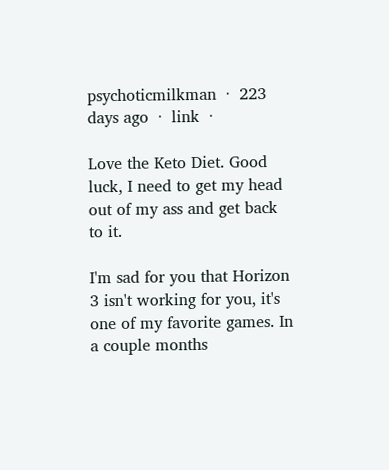psychoticmilkman  ·  223 days ago  ·  link  ·

Love the Keto Diet. Good luck, I need to get my head out of my ass and get back to it.

I'm sad for you that Horizon 3 isn't working for you, it's one of my favorite games. In a couple months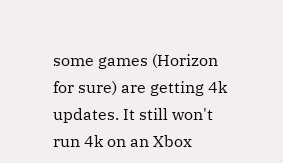some games (Horizon for sure) are getting 4k updates. It still won't run 4k on an Xbox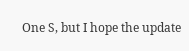One S, but I hope the update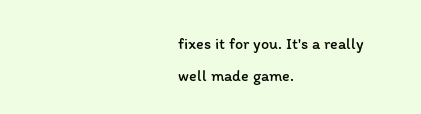fixes it for you. It's a really well made game.